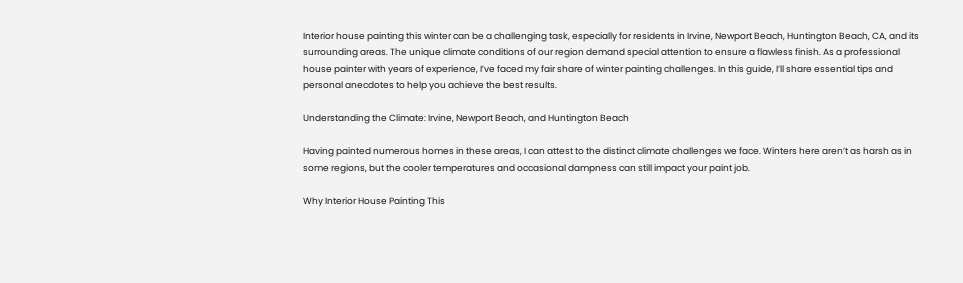Interior house painting this winter can be a challenging task, especially for residents in Irvine, Newport Beach, Huntington Beach, CA, and its surrounding areas. The unique climate conditions of our region demand special attention to ensure a flawless finish. As a professional house painter with years of experience, I’ve faced my fair share of winter painting challenges. In this guide, I’ll share essential tips and personal anecdotes to help you achieve the best results.

Understanding the Climate: Irvine, Newport Beach, and Huntington Beach

Having painted numerous homes in these areas, I can attest to the distinct climate challenges we face. Winters here aren’t as harsh as in some regions, but the cooler temperatures and occasional dampness can still impact your paint job.

Why Interior House Painting This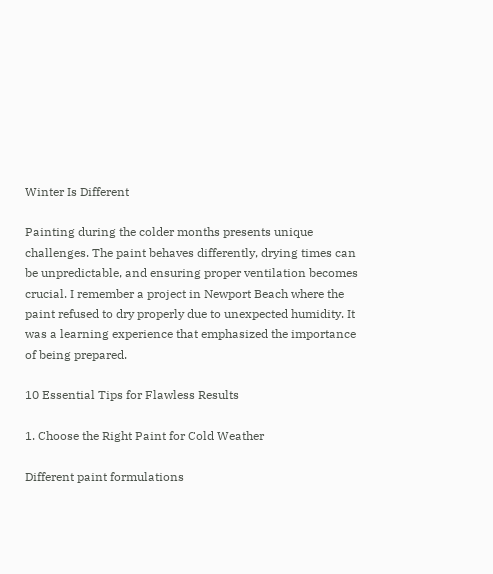Winter Is Different

Painting during the colder months presents unique challenges. The paint behaves differently, drying times can be unpredictable, and ensuring proper ventilation becomes crucial. I remember a project in Newport Beach where the paint refused to dry properly due to unexpected humidity. It was a learning experience that emphasized the importance of being prepared.

10 Essential Tips for Flawless Results

1. Choose the Right Paint for Cold Weather

Different paint formulations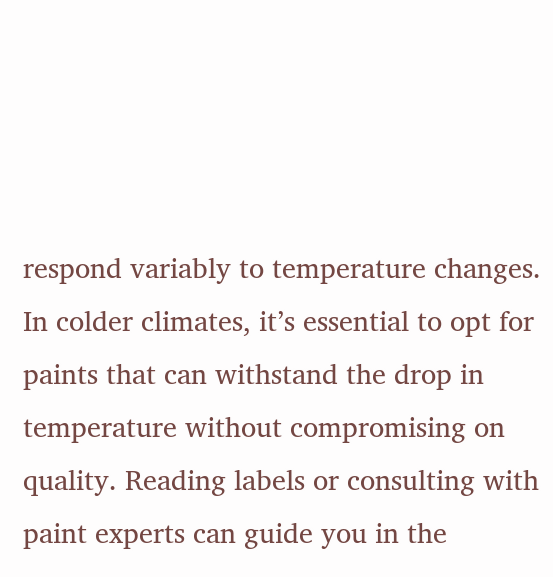respond variably to temperature changes. In colder climates, it’s essential to opt for paints that can withstand the drop in temperature without compromising on quality. Reading labels or consulting with paint experts can guide you in the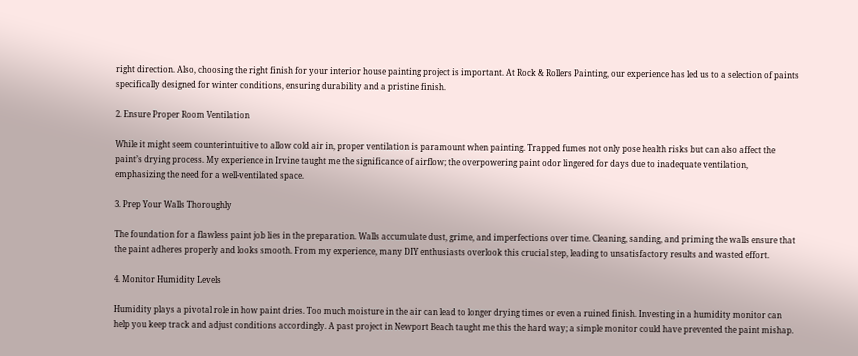right direction. Also, choosing the right finish for your interior house painting project is important. At Rock & Rollers Painting, our experience has led us to a selection of paints specifically designed for winter conditions, ensuring durability and a pristine finish.

2. Ensure Proper Room Ventilation

While it might seem counterintuitive to allow cold air in, proper ventilation is paramount when painting. Trapped fumes not only pose health risks but can also affect the paint’s drying process. My experience in Irvine taught me the significance of airflow; the overpowering paint odor lingered for days due to inadequate ventilation, emphasizing the need for a well-ventilated space.

3. Prep Your Walls Thoroughly

The foundation for a flawless paint job lies in the preparation. Walls accumulate dust, grime, and imperfections over time. Cleaning, sanding, and priming the walls ensure that the paint adheres properly and looks smooth. From my experience, many DIY enthusiasts overlook this crucial step, leading to unsatisfactory results and wasted effort.

4. Monitor Humidity Levels

Humidity plays a pivotal role in how paint dries. Too much moisture in the air can lead to longer drying times or even a ruined finish. Investing in a humidity monitor can help you keep track and adjust conditions accordingly. A past project in Newport Beach taught me this the hard way; a simple monitor could have prevented the paint mishap.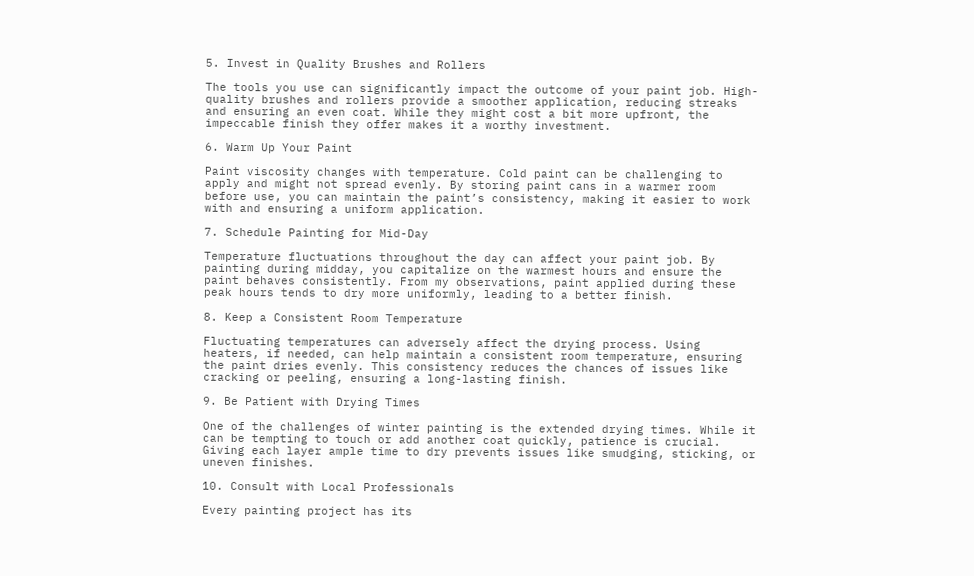5. Invest in Quality Brushes and Rollers

The tools you use can significantly impact the outcome of your paint job. High-quality brushes and rollers provide a smoother application, reducing streaks and ensuring an even coat. While they might cost a bit more upfront, the impeccable finish they offer makes it a worthy investment.

6. Warm Up Your Paint

Paint viscosity changes with temperature. Cold paint can be challenging to apply and might not spread evenly. By storing paint cans in a warmer room before use, you can maintain the paint’s consistency, making it easier to work with and ensuring a uniform application.

7. Schedule Painting for Mid-Day

Temperature fluctuations throughout the day can affect your paint job. By painting during midday, you capitalize on the warmest hours and ensure the paint behaves consistently. From my observations, paint applied during these peak hours tends to dry more uniformly, leading to a better finish.

8. Keep a Consistent Room Temperature

Fluctuating temperatures can adversely affect the drying process. Using heaters, if needed, can help maintain a consistent room temperature, ensuring the paint dries evenly. This consistency reduces the chances of issues like cracking or peeling, ensuring a long-lasting finish.

9. Be Patient with Drying Times

One of the challenges of winter painting is the extended drying times. While it can be tempting to touch or add another coat quickly, patience is crucial. Giving each layer ample time to dry prevents issues like smudging, sticking, or uneven finishes.

10. Consult with Local Professionals

Every painting project has its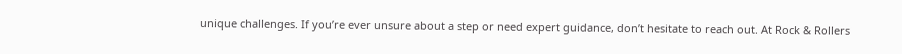unique challenges. If you’re ever unsure about a step or need expert guidance, don’t hesitate to reach out. At Rock & Rollers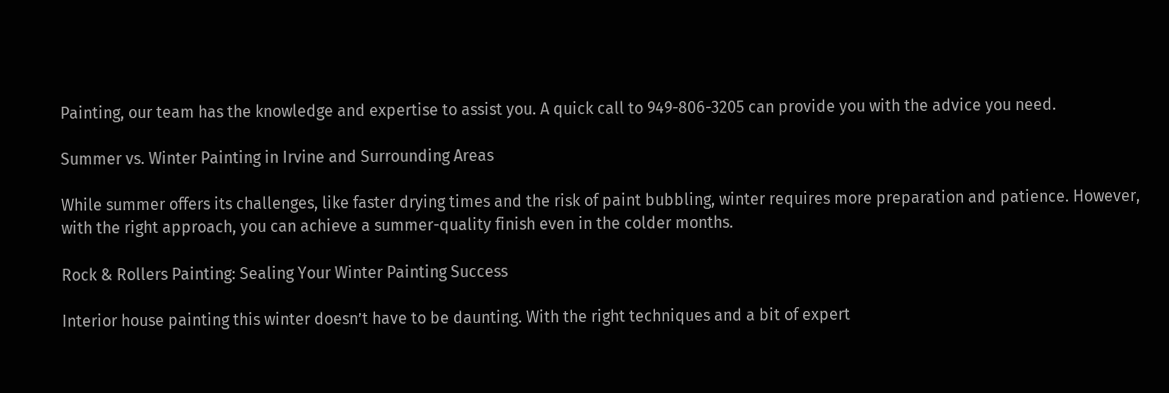Painting, our team has the knowledge and expertise to assist you. A quick call to 949-806-3205 can provide you with the advice you need.

Summer vs. Winter Painting in Irvine and Surrounding Areas

While summer offers its challenges, like faster drying times and the risk of paint bubbling, winter requires more preparation and patience. However, with the right approach, you can achieve a summer-quality finish even in the colder months.

Rock & Rollers Painting: Sealing Your Winter Painting Success

Interior house painting this winter doesn’t have to be daunting. With the right techniques and a bit of expert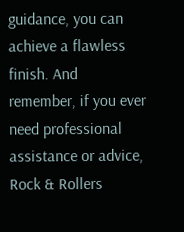guidance, you can achieve a flawless finish. And remember, if you ever need professional assistance or advice, Rock & Rollers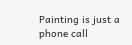Painting is just a phone call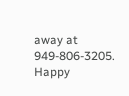away at 949-806-3205. Happy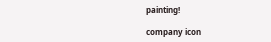painting!

company icon